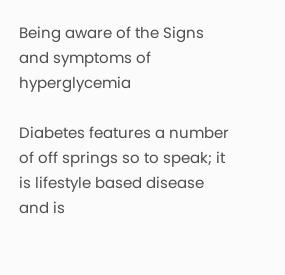Being aware of the Signs and symptoms of hyperglycemia

Diabetes features a number of off springs so to speak; it is lifestyle based disease and is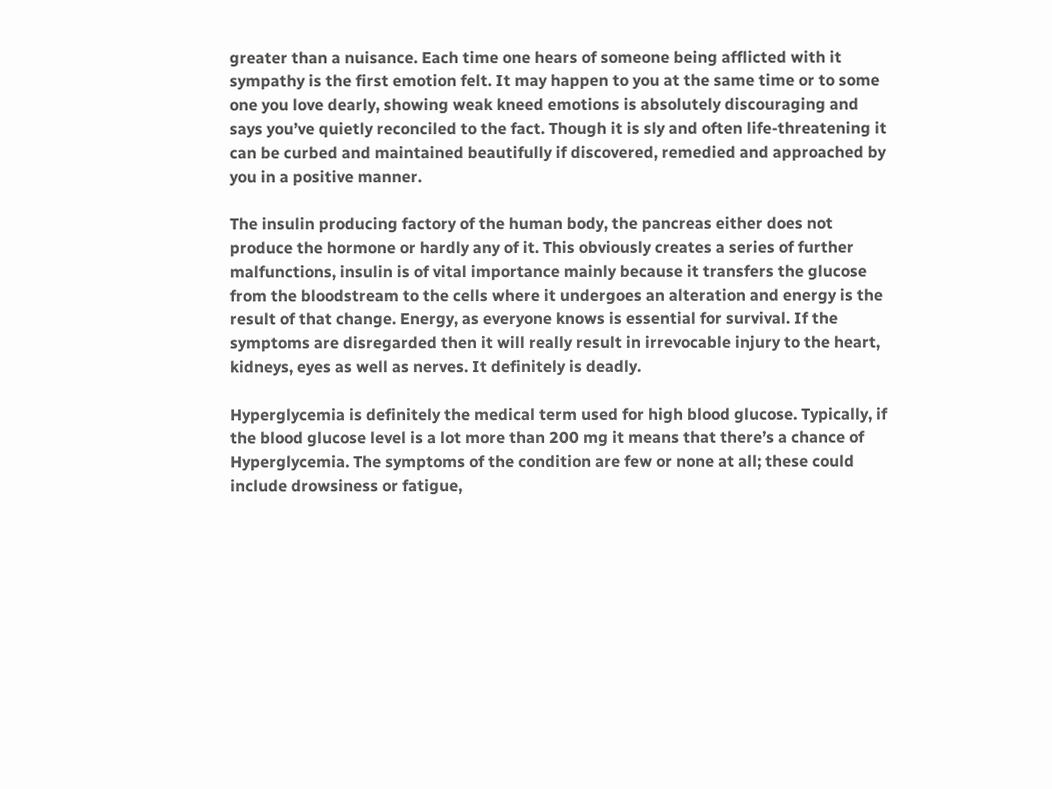greater than a nuisance. Each time one hears of someone being afflicted with it sympathy is the first emotion felt. It may happen to you at the same time or to some one you love dearly, showing weak kneed emotions is absolutely discouraging and says you’ve quietly reconciled to the fact. Though it is sly and often life-threatening it can be curbed and maintained beautifully if discovered, remedied and approached by you in a positive manner.

The insulin producing factory of the human body, the pancreas either does not produce the hormone or hardly any of it. This obviously creates a series of further malfunctions, insulin is of vital importance mainly because it transfers the glucose from the bloodstream to the cells where it undergoes an alteration and energy is the result of that change. Energy, as everyone knows is essential for survival. If the symptoms are disregarded then it will really result in irrevocable injury to the heart, kidneys, eyes as well as nerves. It definitely is deadly.

Hyperglycemia is definitely the medical term used for high blood glucose. Typically, if the blood glucose level is a lot more than 200 mg it means that there’s a chance of Hyperglycemia. The symptoms of the condition are few or none at all; these could include drowsiness or fatigue,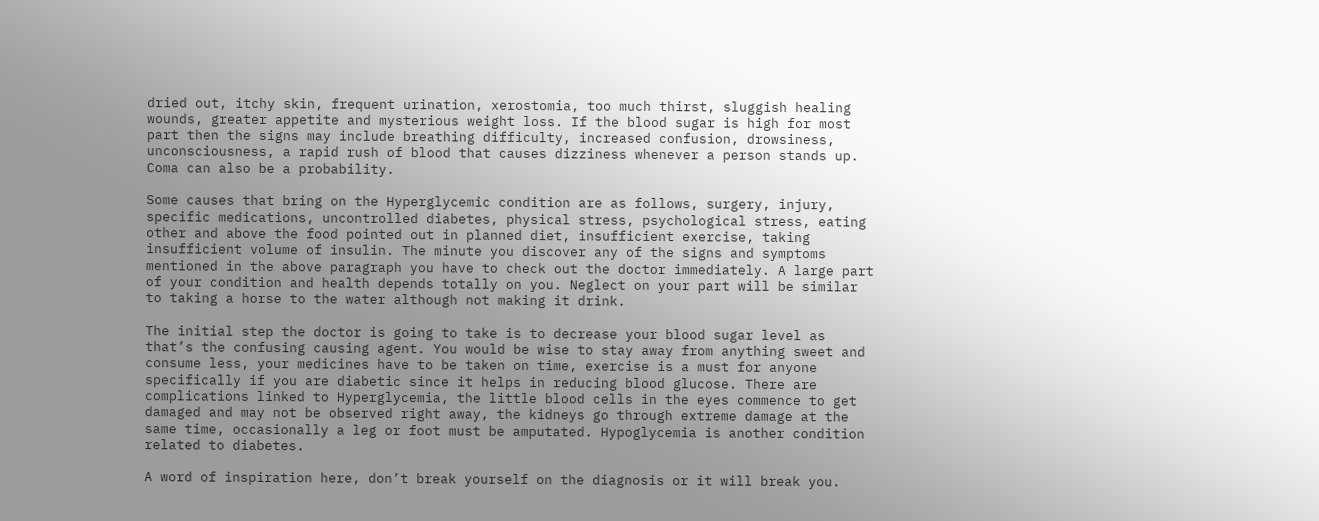dried out, itchy skin, frequent urination, xerostomia, too much thirst, sluggish healing wounds, greater appetite and mysterious weight loss. If the blood sugar is high for most part then the signs may include breathing difficulty, increased confusion, drowsiness, unconsciousness, a rapid rush of blood that causes dizziness whenever a person stands up. Coma can also be a probability.

Some causes that bring on the Hyperglycemic condition are as follows, surgery, injury, specific medications, uncontrolled diabetes, physical stress, psychological stress, eating other and above the food pointed out in planned diet, insufficient exercise, taking insufficient volume of insulin. The minute you discover any of the signs and symptoms mentioned in the above paragraph you have to check out the doctor immediately. A large part of your condition and health depends totally on you. Neglect on your part will be similar to taking a horse to the water although not making it drink.

The initial step the doctor is going to take is to decrease your blood sugar level as that’s the confusing causing agent. You would be wise to stay away from anything sweet and consume less, your medicines have to be taken on time, exercise is a must for anyone specifically if you are diabetic since it helps in reducing blood glucose. There are complications linked to Hyperglycemia, the little blood cells in the eyes commence to get damaged and may not be observed right away, the kidneys go through extreme damage at the same time, occasionally a leg or foot must be amputated. Hypoglycemia is another condition related to diabetes.

A word of inspiration here, don’t break yourself on the diagnosis or it will break you.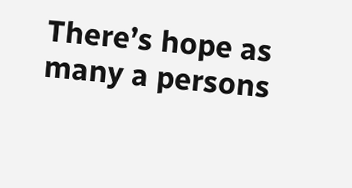There’s hope as many a persons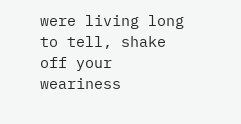were living long to tell, shake off your weariness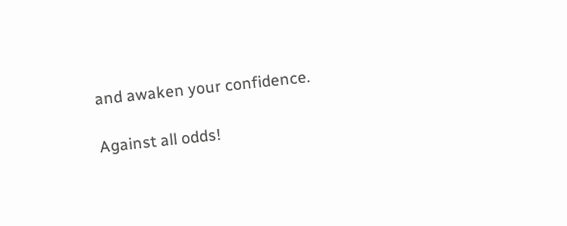and awaken your confidence.

Against all odds!